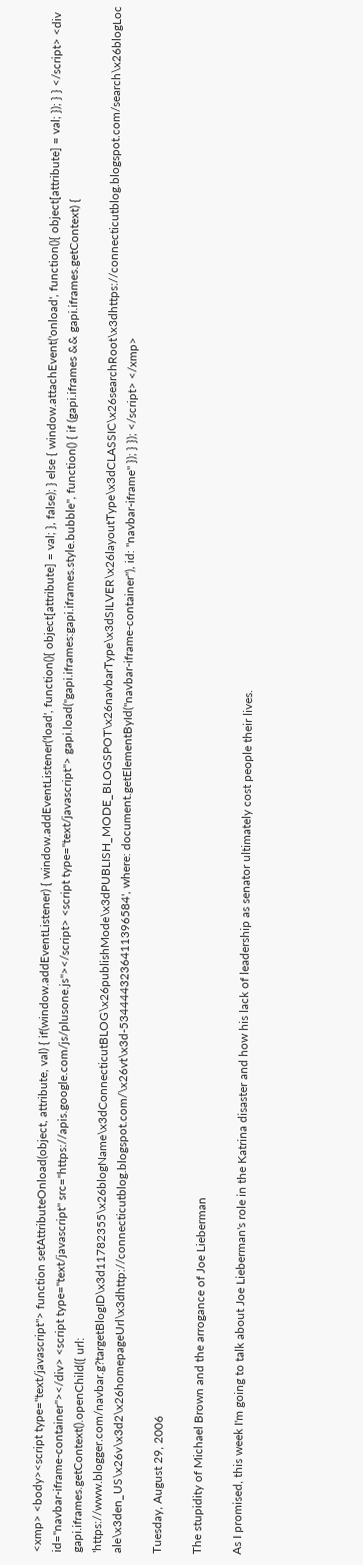<xmp> <body><script type="text/javascript"> function setAttributeOnload(object, attribute, val) { if(window.addEventListener) { window.addEventListener('load', function(){ object[attribute] = val; }, false); } else { window.attachEvent('onload', function(){ object[attribute] = val; }); } } </script> <div id="navbar-iframe-container"></div> <script type="text/javascript" src="https://apis.google.com/js/plusone.js"></script> <script type="text/javascript"> gapi.load("gapi.iframes:gapi.iframes.style.bubble", function() { if (gapi.iframes && gapi.iframes.getContext) { gapi.iframes.getContext().openChild({ url: 'https://www.blogger.com/navbar.g?targetBlogID\x3d11782355\x26blogName\x3dConnecticutBLOG\x26publishMode\x3dPUBLISH_MODE_BLOGSPOT\x26navbarType\x3dSILVER\x26layoutType\x3dCLASSIC\x26searchRoot\x3dhttps://connecticutblog.blogspot.com/search\x26blogLocale\x3den_US\x26v\x3d2\x26homepageUrl\x3dhttp://connecticutblog.blogspot.com/\x26vt\x3d-5344443236411396584', where: document.getElementById("navbar-iframe-container"), id: "navbar-iframe" }); } }); </script> </xmp>

Tuesday, August 29, 2006

The stupidity of Michael Brown and the arrogance of Joe Lieberman

As I promised, this week I'm going to talk about Joe Lieberman's role in the Katrina disaster and how his lack of leadership as senator ultimately cost people their lives.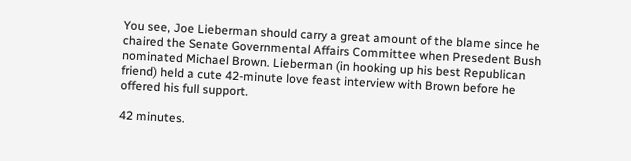You see, Joe Lieberman should carry a great amount of the blame since he chaired the Senate Governmental Affairs Committee when Presedent Bush nominated Michael Brown. Lieberman (in hooking up his best Republican friend) held a cute 42-minute love feast interview with Brown before he offered his full support.

42 minutes.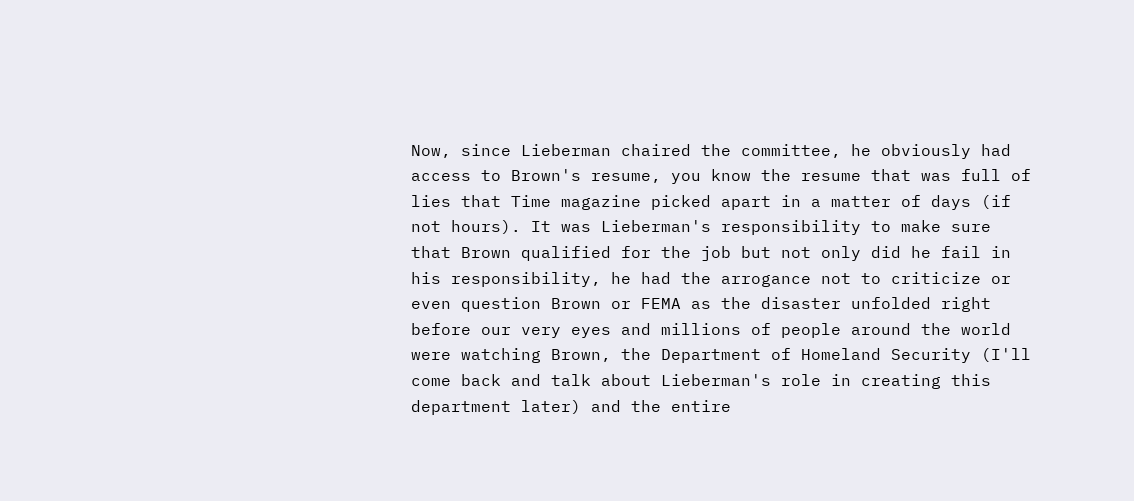Now, since Lieberman chaired the committee, he obviously had access to Brown's resume, you know the resume that was full of lies that Time magazine picked apart in a matter of days (if not hours). It was Lieberman's responsibility to make sure that Brown qualified for the job but not only did he fail in his responsibility, he had the arrogance not to criticize or even question Brown or FEMA as the disaster unfolded right before our very eyes and millions of people around the world were watching Brown, the Department of Homeland Security (I'll come back and talk about Lieberman's role in creating this department later) and the entire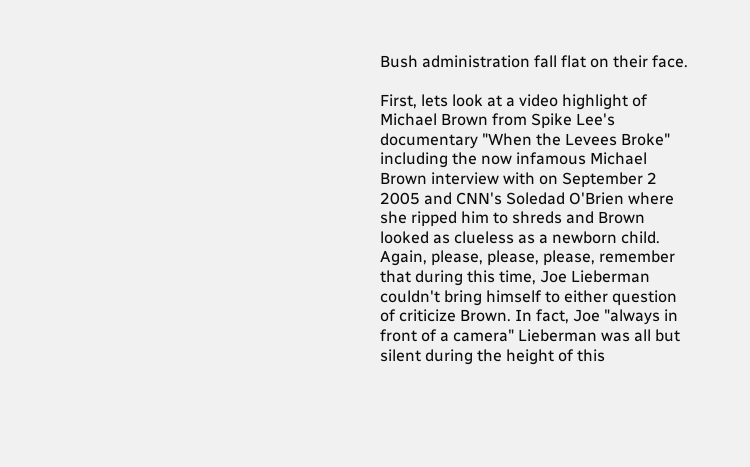Bush administration fall flat on their face.

First, lets look at a video highlight of Michael Brown from Spike Lee's documentary "When the Levees Broke" including the now infamous Michael Brown interview with on September 2 2005 and CNN's Soledad O'Brien where she ripped him to shreds and Brown looked as clueless as a newborn child. Again, please, please, please, remember that during this time, Joe Lieberman couldn't bring himself to either question of criticize Brown. In fact, Joe "always in front of a camera" Lieberman was all but silent during the height of this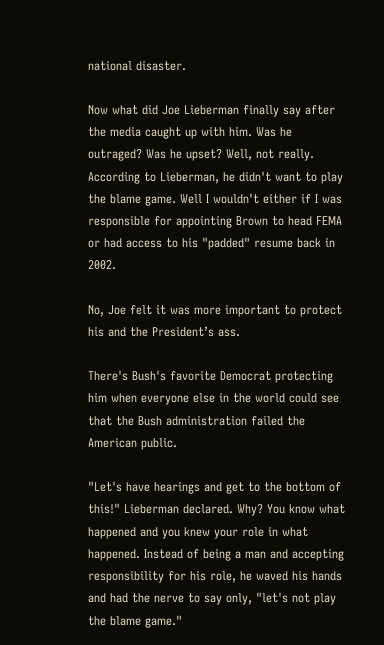national disaster.

Now what did Joe Lieberman finally say after the media caught up with him. Was he outraged? Was he upset? Well, not really. According to Lieberman, he didn't want to play the blame game. Well I wouldn't either if I was responsible for appointing Brown to head FEMA or had access to his "padded" resume back in 2002.

No, Joe felt it was more important to protect his and the President’s ass.

There's Bush's favorite Democrat protecting him when everyone else in the world could see that the Bush administration failed the American public.

"Let's have hearings and get to the bottom of this!" Lieberman declared. Why? You know what happened and you knew your role in what happened. Instead of being a man and accepting responsibility for his role, he waved his hands and had the nerve to say only, "let's not play the blame game."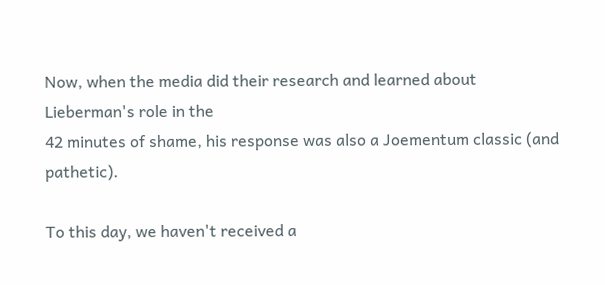Now, when the media did their research and learned about Lieberman's role in the
42 minutes of shame, his response was also a Joementum classic (and pathetic).

To this day, we haven't received a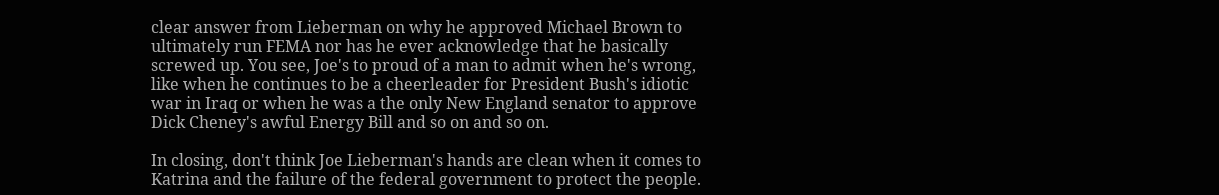clear answer from Lieberman on why he approved Michael Brown to ultimately run FEMA nor has he ever acknowledge that he basically screwed up. You see, Joe's to proud of a man to admit when he's wrong, like when he continues to be a cheerleader for President Bush's idiotic war in Iraq or when he was a the only New England senator to approve Dick Cheney's awful Energy Bill and so on and so on.

In closing, don't think Joe Lieberman's hands are clean when it comes to Katrina and the failure of the federal government to protect the people.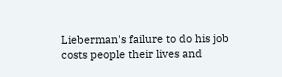Lieberman's failure to do his job costs people their lives and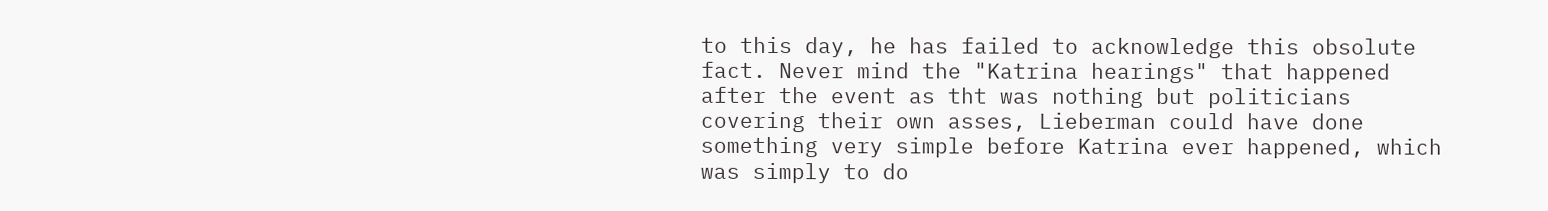to this day, he has failed to acknowledge this obsolute fact. Never mind the "Katrina hearings" that happened after the event as tht was nothing but politicians covering their own asses, Lieberman could have done something very simple before Katrina ever happened, which was simply to do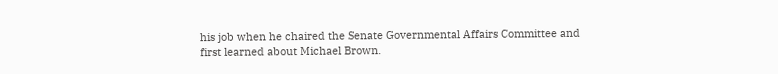his job when he chaired the Senate Governmental Affairs Committee and first learned about Michael Brown.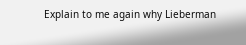Explain to me again why Lieberman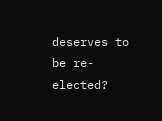deserves to be re-elected?